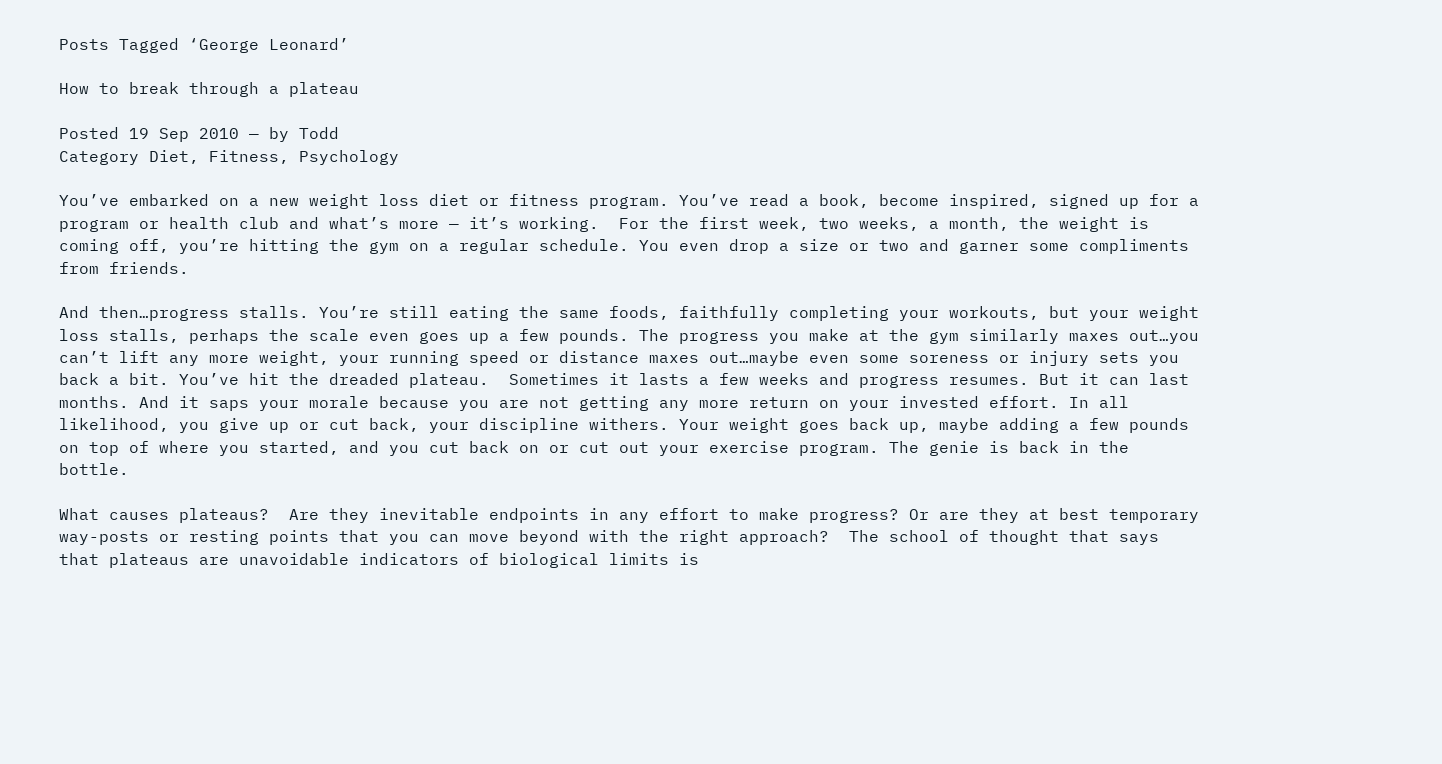Posts Tagged ‘George Leonard’

How to break through a plateau

Posted 19 Sep 2010 — by Todd
Category Diet, Fitness, Psychology

You’ve embarked on a new weight loss diet or fitness program. You’ve read a book, become inspired, signed up for a program or health club and what’s more — it’s working.  For the first week, two weeks, a month, the weight is coming off, you’re hitting the gym on a regular schedule. You even drop a size or two and garner some compliments from friends.

And then…progress stalls. You’re still eating the same foods, faithfully completing your workouts, but your weight loss stalls, perhaps the scale even goes up a few pounds. The progress you make at the gym similarly maxes out…you can’t lift any more weight, your running speed or distance maxes out…maybe even some soreness or injury sets you back a bit. You’ve hit the dreaded plateau.  Sometimes it lasts a few weeks and progress resumes. But it can last months. And it saps your morale because you are not getting any more return on your invested effort. In all likelihood, you give up or cut back, your discipline withers. Your weight goes back up, maybe adding a few pounds on top of where you started, and you cut back on or cut out your exercise program. The genie is back in the bottle.

What causes plateaus?  Are they inevitable endpoints in any effort to make progress? Or are they at best temporary way-posts or resting points that you can move beyond with the right approach?  The school of thought that says that plateaus are unavoidable indicators of biological limits is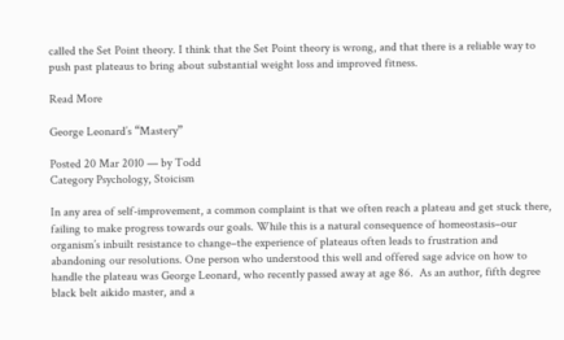called the Set Point theory. I think that the Set Point theory is wrong, and that there is a reliable way to push past plateaus to bring about substantial weight loss and improved fitness.

Read More

George Leonard’s “Mastery”

Posted 20 Mar 2010 — by Todd
Category Psychology, Stoicism

In any area of self-improvement, a common complaint is that we often reach a plateau and get stuck there, failing to make progress towards our goals. While this is a natural consequence of homeostasis–our organism’s inbuilt resistance to change–the experience of plateaus often leads to frustration and abandoning our resolutions. One person who understood this well and offered sage advice on how to handle the plateau was George Leonard, who recently passed away at age 86.  As an author, fifth degree black belt aikido master, and a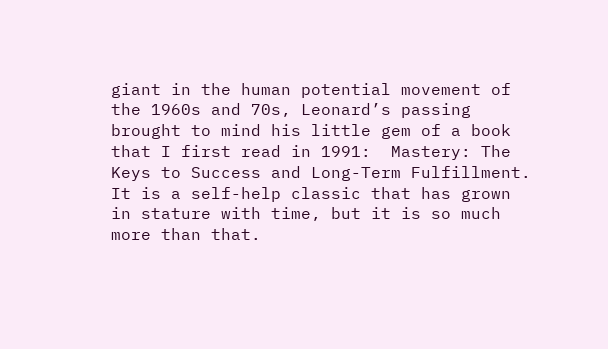giant in the human potential movement of the 1960s and 70s, Leonard’s passing brought to mind his little gem of a book that I first read in 1991:  Mastery: The Keys to Success and Long-Term Fulfillment.  It is a self-help classic that has grown in stature with time, but it is so much more than that.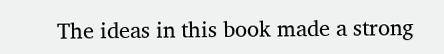The ideas in this book made a strong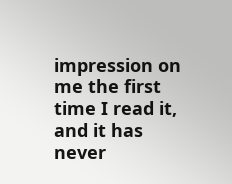impression on me the first time I read it, and it has never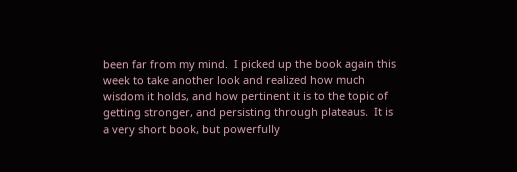been far from my mind.  I picked up the book again this week to take another look and realized how much wisdom it holds, and how pertinent it is to the topic of getting stronger, and persisting through plateaus.  It is a very short book, but powerfully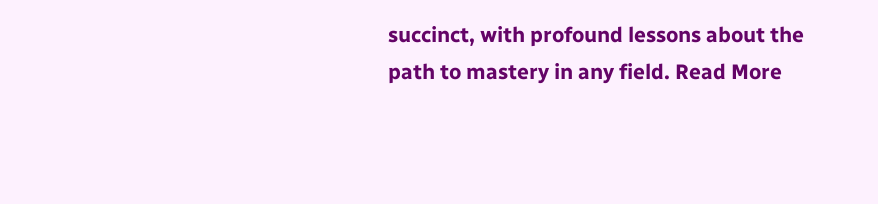succinct, with profound lessons about the path to mastery in any field. Read More